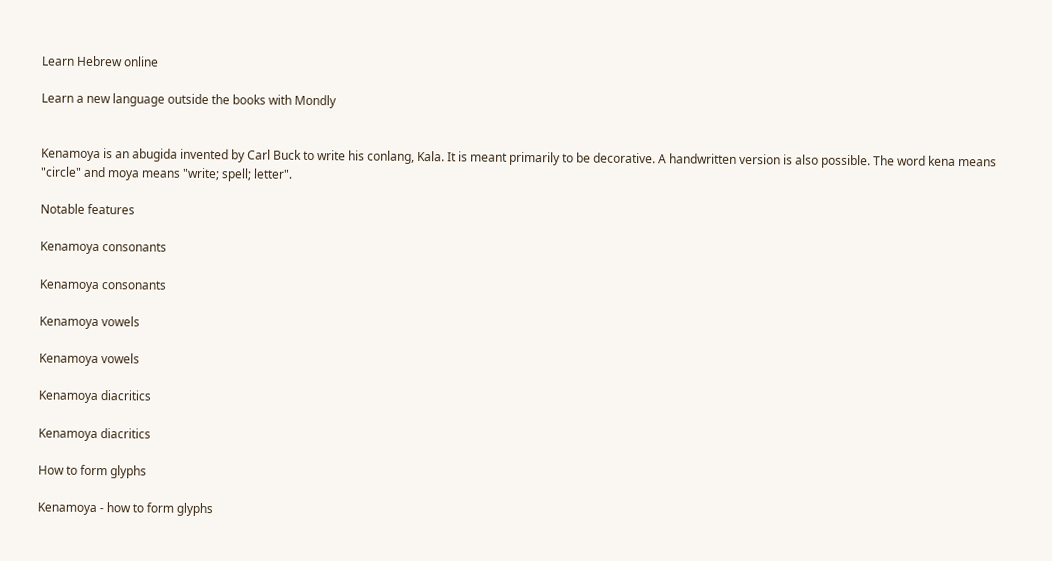Learn Hebrew online

Learn a new language outside the books with Mondly


Kenamoya is an abugida invented by Carl Buck to write his conlang, Kala. It is meant primarily to be decorative. A handwritten version is also possible. The word kena means "circle" and moya means "write; spell; letter".

Notable features

Kenamoya consonants

Kenamoya consonants

Kenamoya vowels

Kenamoya vowels

Kenamoya diacritics

Kenamoya diacritics

How to form glyphs

Kenamoya - how to form glyphs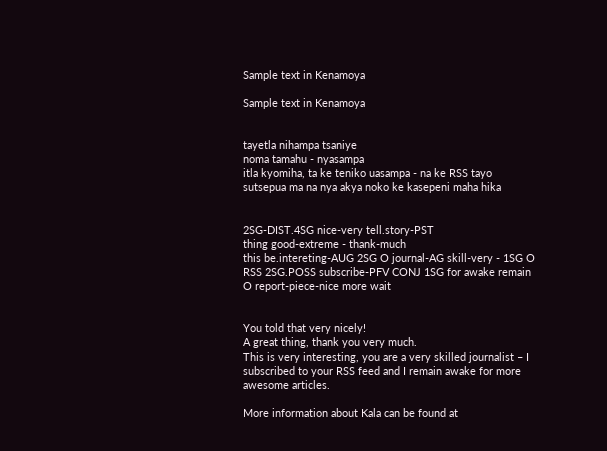Sample text in Kenamoya

Sample text in Kenamoya


tayetla nihampa tsaniye
noma tamahu - nyasampa
itla kyomiha, ta ke teniko uasampa - na ke RSS tayo sutsepua ma na nya akya noko ke kasepeni maha hika


2SG-DIST.4SG nice-very tell.story-PST
thing good-extreme - thank-much
this be.intereting-AUG 2SG O journal-AG skill-very - 1SG O RSS 2SG.POSS subscribe-PFV CONJ 1SG for awake remain O report-piece-nice more wait


You told that very nicely!
A great thing, thank you very much.
This is very interesting, you are a very skilled journalist – I subscribed to your RSS feed and I remain awake for more awesome articles.

More information about Kala can be found at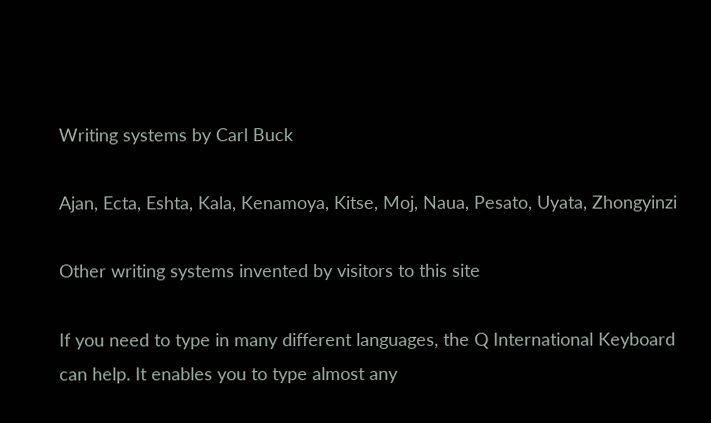Writing systems by Carl Buck

Ajan, Ecta, Eshta, Kala, Kenamoya, Kitse, Moj, Naua, Pesato, Uyata, Zhongyinzi

Other writing systems invented by visitors to this site

If you need to type in many different languages, the Q International Keyboard can help. It enables you to type almost any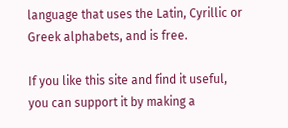language that uses the Latin, Cyrillic or Greek alphabets, and is free.

If you like this site and find it useful, you can support it by making a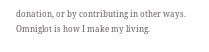donation, or by contributing in other ways. Omniglot is how I make my living.